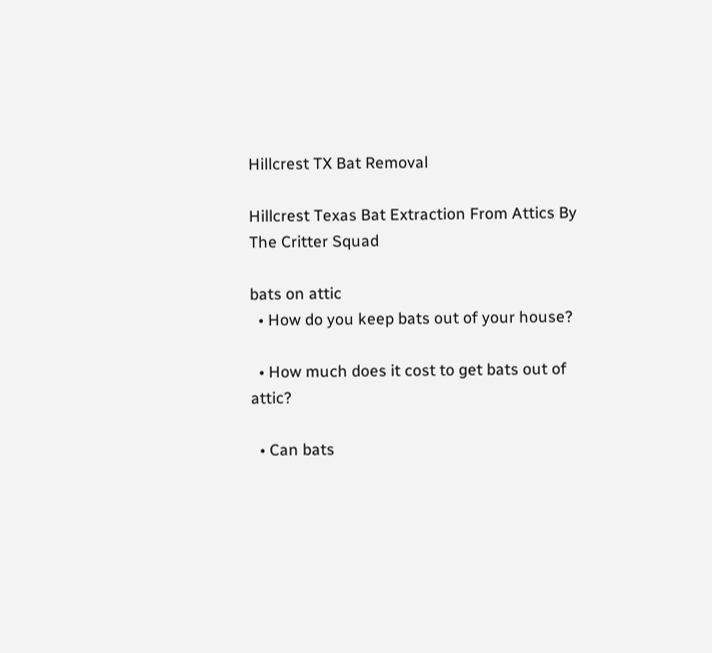Hillcrest TX Bat Removal

Hillcrest Texas Bat Extraction From Attics By The Critter Squad

bats on attic
  • How do you keep bats out of your house?

  • How much does it cost to get bats out of attic?

  • Can bats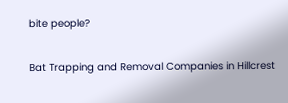bite people?

Bat Trapping and Removal Companies in Hillcrest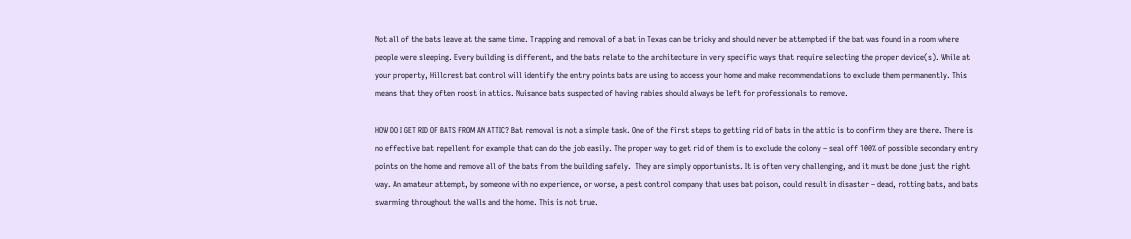Not all of the bats leave at the same time. Trapping and removal of a bat in Texas can be tricky and should never be attempted if the bat was found in a room where people were sleeping. Every building is different, and the bats relate to the architecture in very specific ways that require selecting the proper device(s). While at your property, Hillcrest bat control will identify the entry points bats are using to access your home and make recommendations to exclude them permanently. This means that they often roost in attics. Nuisance bats suspected of having rabies should always be left for professionals to remove.

HOW DO I GET RID OF BATS FROM AN ATTIC? Bat removal is not a simple task. One of the first steps to getting rid of bats in the attic is to confirm they are there. There is no effective bat repellent for example that can do the job easily. The proper way to get rid of them is to exclude the colony – seal off 100% of possible secondary entry points on the home and remove all of the bats from the building safely.  They are simply opportunists. It is often very challenging, and it must be done just the right way. An amateur attempt, by someone with no experience, or worse, a pest control company that uses bat poison, could result in disaster – dead, rotting bats, and bats swarming throughout the walls and the home. This is not true.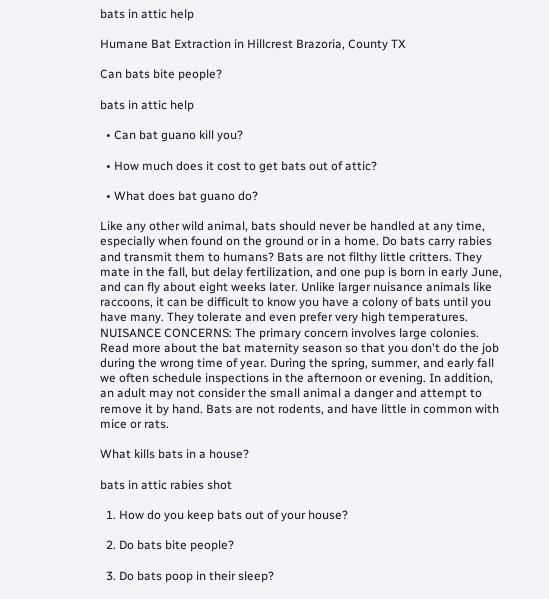bats in attic help

Humane Bat Extraction in Hillcrest Brazoria, County TX

Can bats bite people?

bats in attic help

  • Can bat guano kill you?

  • How much does it cost to get bats out of attic?

  • What does bat guano do?

Like any other wild animal, bats should never be handled at any time, especially when found on the ground or in a home. Do bats carry rabies and transmit them to humans? Bats are not filthy little critters. They mate in the fall, but delay fertilization, and one pup is born in early June, and can fly about eight weeks later. Unlike larger nuisance animals like raccoons, it can be difficult to know you have a colony of bats until you have many. They tolerate and even prefer very high temperatures. NUISANCE CONCERNS: The primary concern involves large colonies. Read more about the bat maternity season so that you don't do the job during the wrong time of year. During the spring, summer, and early fall we often schedule inspections in the afternoon or evening. In addition, an adult may not consider the small animal a danger and attempt to remove it by hand. Bats are not rodents, and have little in common with mice or rats.

What kills bats in a house?

bats in attic rabies shot

  1. How do you keep bats out of your house?

  2. Do bats bite people?

  3. Do bats poop in their sleep?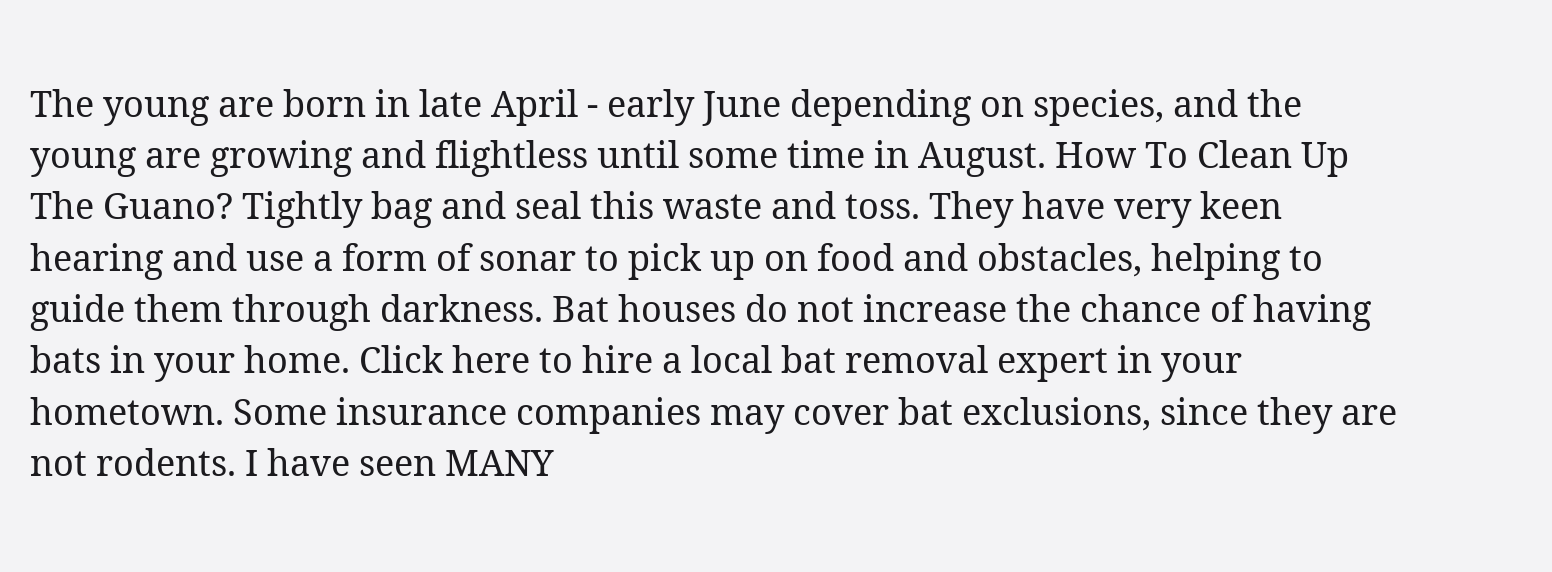The young are born in late April - early June depending on species, and the young are growing and flightless until some time in August. How To Clean Up The Guano? Tightly bag and seal this waste and toss. They have very keen hearing and use a form of sonar to pick up on food and obstacles, helping to guide them through darkness. Bat houses do not increase the chance of having bats in your home. Click here to hire a local bat removal expert in your hometown. Some insurance companies may cover bat exclusions, since they are not rodents. I have seen MANY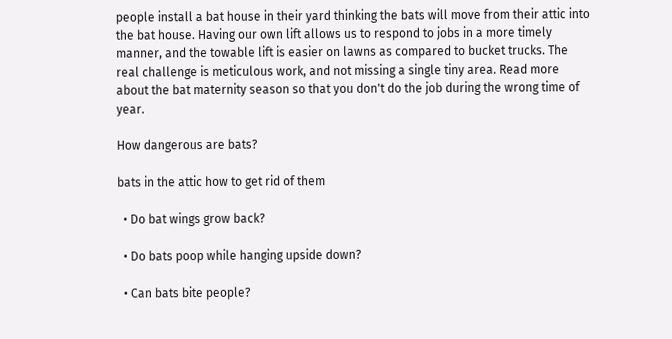people install a bat house in their yard thinking the bats will move from their attic into the bat house. Having our own lift allows us to respond to jobs in a more timely manner, and the towable lift is easier on lawns as compared to bucket trucks. The real challenge is meticulous work, and not missing a single tiny area. Read more about the bat maternity season so that you don't do the job during the wrong time of year.

How dangerous are bats?

bats in the attic how to get rid of them

  • Do bat wings grow back?

  • Do bats poop while hanging upside down?

  • Can bats bite people?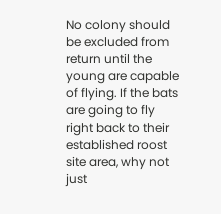No colony should be excluded from return until the young are capable of flying. If the bats are going to fly right back to their established roost site area, why not just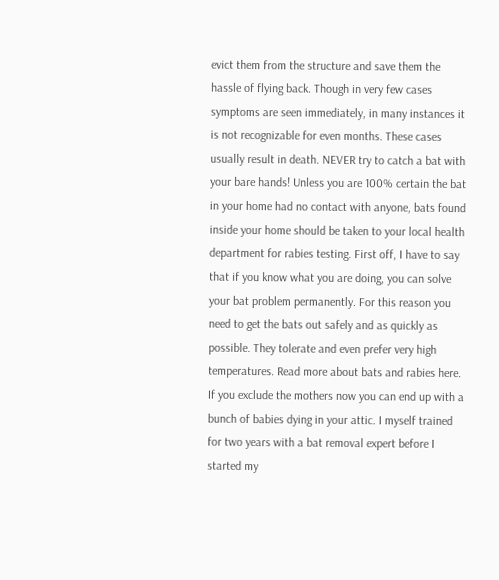evict them from the structure and save them the hassle of flying back. Though in very few cases symptoms are seen immediately, in many instances it is not recognizable for even months. These cases usually result in death. NEVER try to catch a bat with your bare hands! Unless you are 100% certain the bat in your home had no contact with anyone, bats found inside your home should be taken to your local health department for rabies testing. First off, I have to say that if you know what you are doing, you can solve your bat problem permanently. For this reason you need to get the bats out safely and as quickly as possible. They tolerate and even prefer very high temperatures. Read more about bats and rabies here. If you exclude the mothers now you can end up with a bunch of babies dying in your attic. I myself trained for two years with a bat removal expert before I started my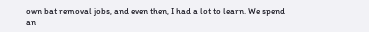own bat removal jobs, and even then, I had a lot to learn. We spend an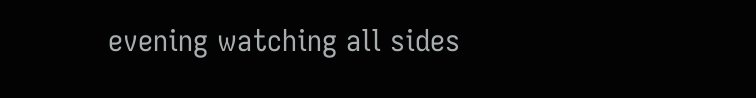evening watching all sides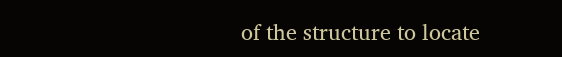of the structure to locate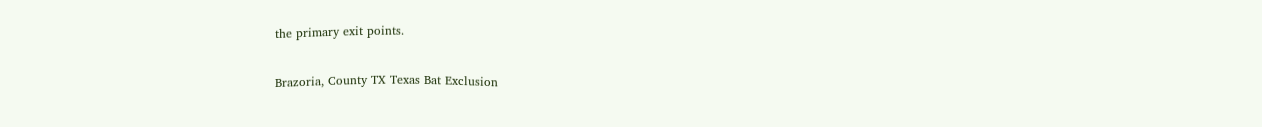the primary exit points.

Brazoria, County TX Texas Bat Exclusion